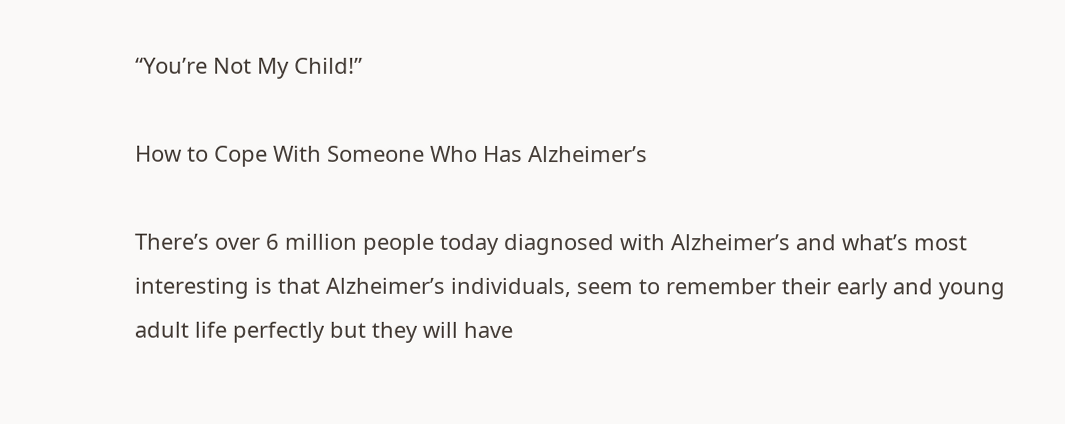“You’re Not My Child!”

How to Cope With Someone Who Has Alzheimer’s

There’s over 6 million people today diagnosed with Alzheimer’s and what’s most interesting is that Alzheimer’s individuals, seem to remember their early and young adult life perfectly but they will have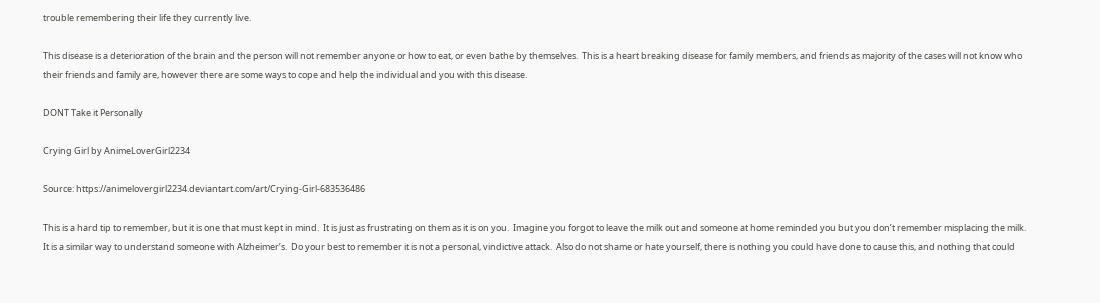trouble remembering their life they currently live.

This disease is a deterioration of the brain and the person will not remember anyone or how to eat, or even bathe by themselves.  This is a heart breaking disease for family members, and friends as majority of the cases will not know who their friends and family are, however there are some ways to cope and help the individual and you with this disease.

DONT Take it Personally

Crying Girl by AnimeLoverGirl2234

Source: https://animelovergirl2234.deviantart.com/art/Crying-Girl-683536486

This is a hard tip to remember, but it is one that must kept in mind.  It is just as frustrating on them as it is on you.  Imagine you forgot to leave the milk out and someone at home reminded you but you don’t remember misplacing the milk. It is a similar way to understand someone with Alzheimer’s.  Do your best to remember it is not a personal, vindictive attack.  Also do not shame or hate yourself, there is nothing you could have done to cause this, and nothing that could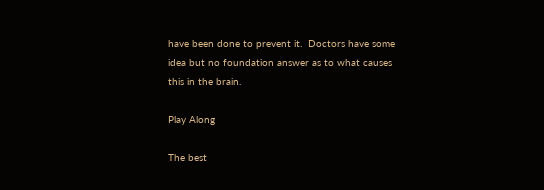have been done to prevent it.  Doctors have some idea but no foundation answer as to what causes this in the brain.

Play Along

The best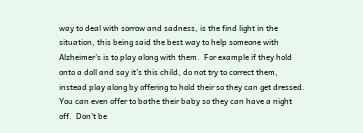way to deal with sorrow and sadness, is the find light in the situation, this being said the best way to help someone with Alzheimer’s is to play along with them.  For example if they hold onto a doll and say it’s this child, do not try to correct them, instead play along by offering to hold their so they can get dressed.  You can even offer to bathe their baby so they can have a night off.  Don’t be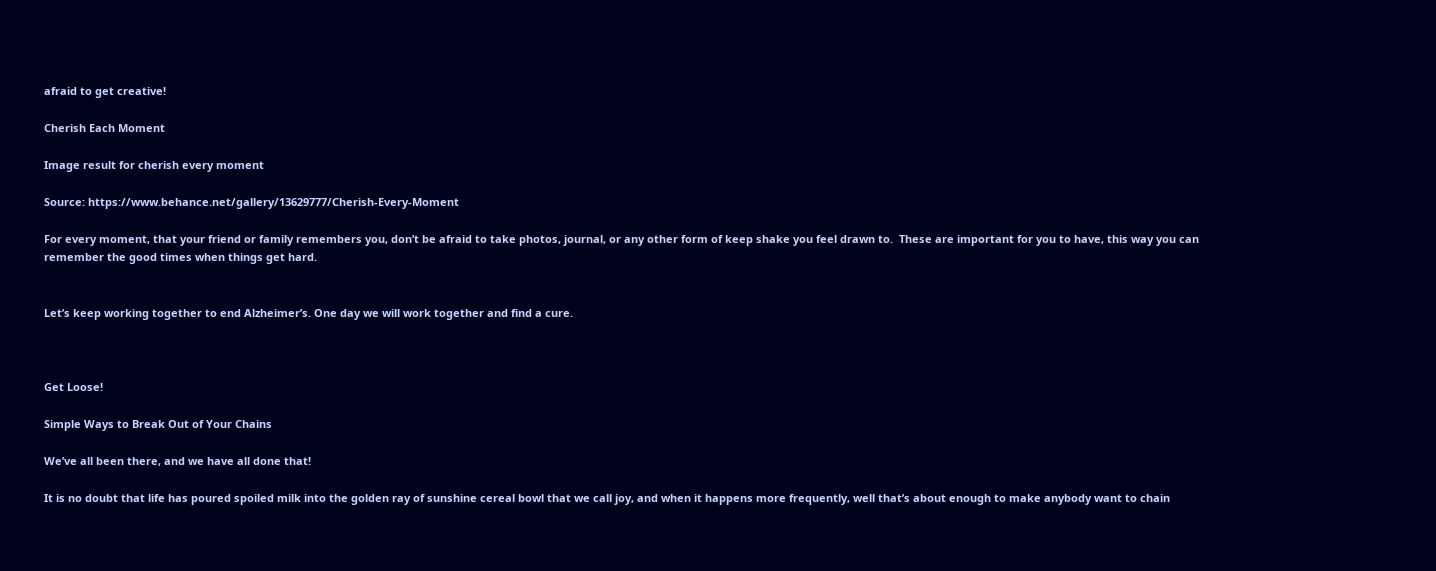afraid to get creative!

Cherish Each Moment

Image result for cherish every moment

Source: https://www.behance.net/gallery/13629777/Cherish-Every-Moment

For every moment, that your friend or family remembers you, don’t be afraid to take photos, journal, or any other form of keep shake you feel drawn to.  These are important for you to have, this way you can remember the good times when things get hard.


Let’s keep working together to end Alzheimer’s. One day we will work together and find a cure.



Get Loose!

Simple Ways to Break Out of Your Chains

We’ve all been there, and we have all done that!

It is no doubt that life has poured spoiled milk into the golden ray of sunshine cereal bowl that we call joy, and when it happens more frequently, well that’s about enough to make anybody want to chain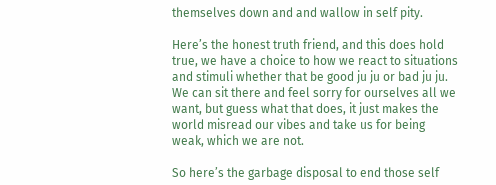themselves down and and wallow in self pity.

Here’s the honest truth friend, and this does hold true, we have a choice to how we react to situations and stimuli whether that be good ju ju or bad ju ju.  We can sit there and feel sorry for ourselves all we want, but guess what that does, it just makes the world misread our vibes and take us for being weak, which we are not.

So here’s the garbage disposal to end those self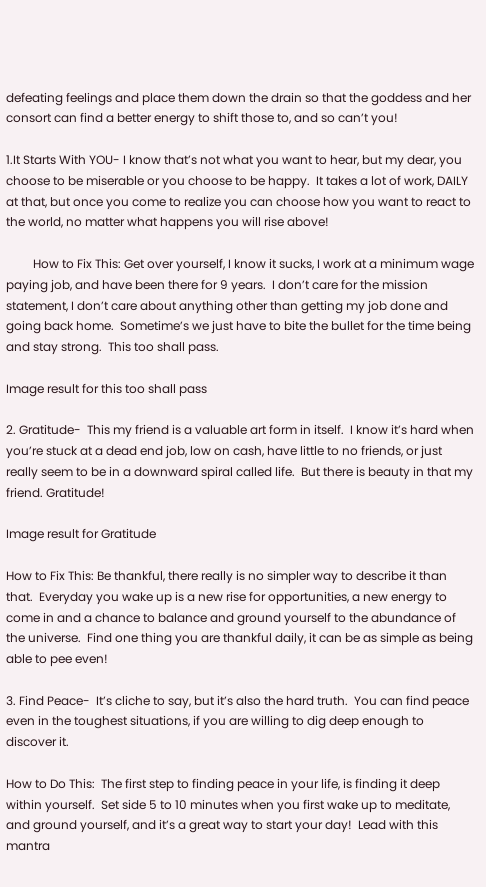defeating feelings and place them down the drain so that the goddess and her consort can find a better energy to shift those to, and so can’t you!

1.It Starts With YOU- I know that’s not what you want to hear, but my dear, you choose to be miserable or you choose to be happy.  It takes a lot of work, DAILY at that, but once you come to realize you can choose how you want to react to the world, no matter what happens you will rise above!

         How to Fix This: Get over yourself, I know it sucks, I work at a minimum wage paying job, and have been there for 9 years.  I don’t care for the mission statement, I don’t care about anything other than getting my job done and going back home.  Sometime’s we just have to bite the bullet for the time being and stay strong.  This too shall pass.

Image result for this too shall pass

2. Gratitude-  This my friend is a valuable art form in itself.  I know it’s hard when you’re stuck at a dead end job, low on cash, have little to no friends, or just really seem to be in a downward spiral called life.  But there is beauty in that my friend. Gratitude!

Image result for Gratitude

How to Fix This: Be thankful, there really is no simpler way to describe it than that.  Everyday you wake up is a new rise for opportunities, a new energy to come in and a chance to balance and ground yourself to the abundance of the universe.  Find one thing you are thankful daily, it can be as simple as being able to pee even!

3. Find Peace-  It’s cliche to say, but it’s also the hard truth.  You can find peace even in the toughest situations, if you are willing to dig deep enough to discover it.

How to Do This:  The first step to finding peace in your life, is finding it deep within yourself.  Set side 5 to 10 minutes when you first wake up to meditate, and ground yourself, and it’s a great way to start your day!  Lead with this mantra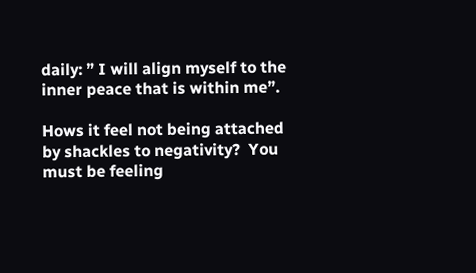daily: ” I will align myself to the inner peace that is within me”.

Hows it feel not being attached by shackles to negativity?  You must be feeling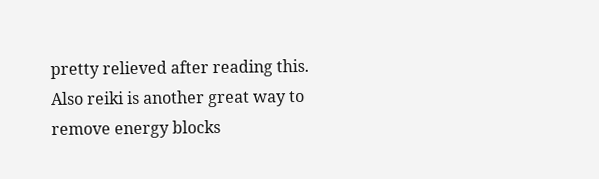pretty relieved after reading this.  Also reiki is another great way to remove energy blocks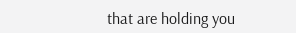that are holding you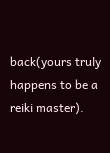back(yours truly happens to be a reiki master).